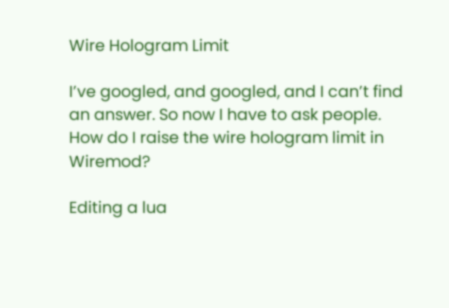Wire Hologram Limit

I’ve googled, and googled, and I can’t find an answer. So now I have to ask people.
How do I raise the wire hologram limit in Wiremod?

Editing a lua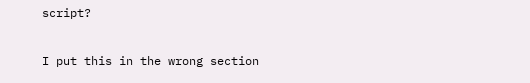script?

I put this in the wrong section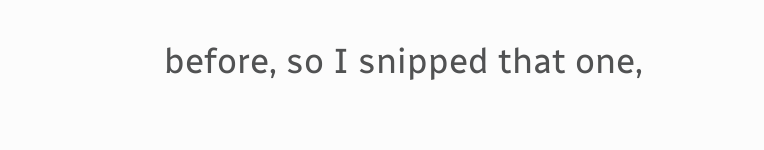before, so I snipped that one,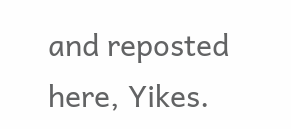and reposted here, Yikes.